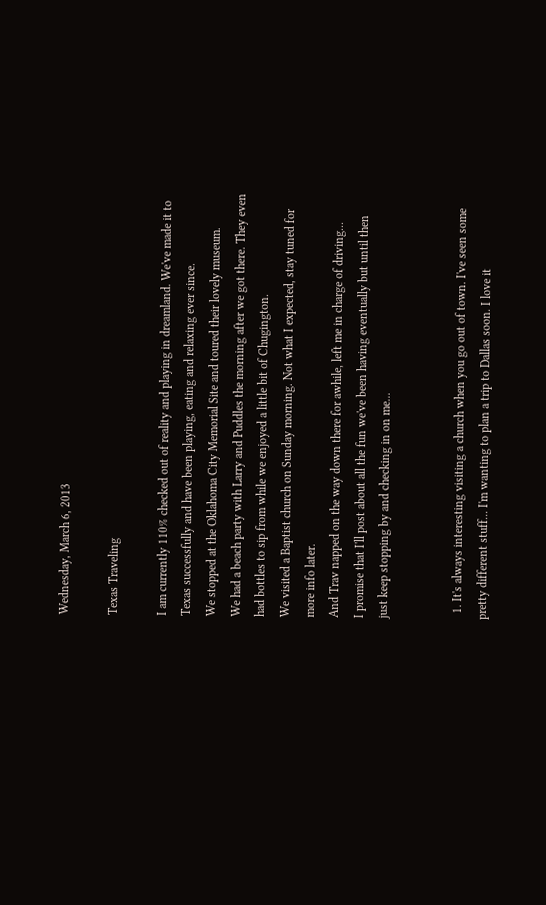Wednesday, March 6, 2013

Texas Traveling

I am currently 110% checked out of reality and playing in dreamland. We've made it to Texas successfully and have been playing, eating and relaxing ever since.
We stopped at the Oklahoma City Memorial Site and toured their lovely museum.
We had a beach party with Larry and Puddles the morning after we got there. They even had bottles to sip from while we enjoyed a little bit of Chugington.
We visited a Baptist church on Sunday morning. Not what I expected, stay tuned for more info later.
And Trav napped on the way down there for awhile, left me in charge of driving...
I promise that I'll post about all the fun we've been having eventually but until then just keep stopping by and checking in on me...


  1. It's always interesting visiting a church when you go out of town. I've seen some pretty different stuff... I'm wanting to plan a trip to Dallas soon. I love it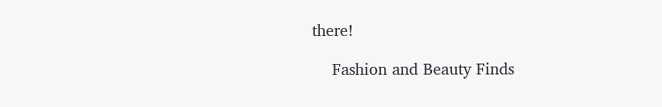there!

    Fashion and Beauty Finds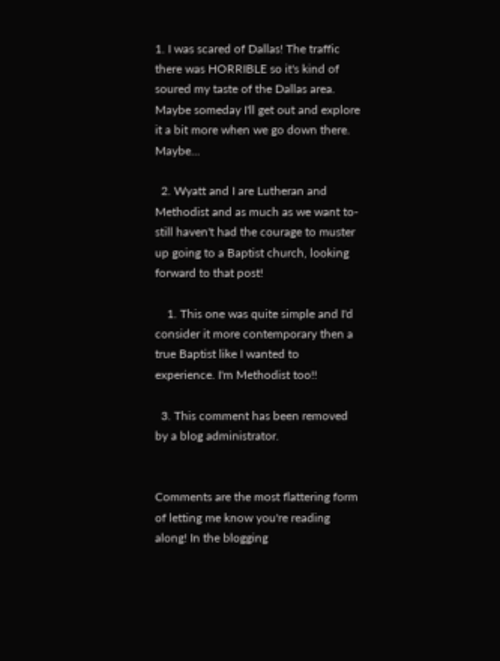1. I was scared of Dallas! The traffic there was HORRIBLE so it's kind of soured my taste of the Dallas area. Maybe someday I'll get out and explore it a bit more when we go down there. Maybe...

  2. Wyatt and I are Lutheran and Methodist and as much as we want to- still haven't had the courage to muster up going to a Baptist church, looking forward to that post!

    1. This one was quite simple and I'd consider it more contemporary then a true Baptist like I wanted to experience. I'm Methodist too!!

  3. This comment has been removed by a blog administrator.


Comments are the most flattering form of letting me know you're reading along! In the blogging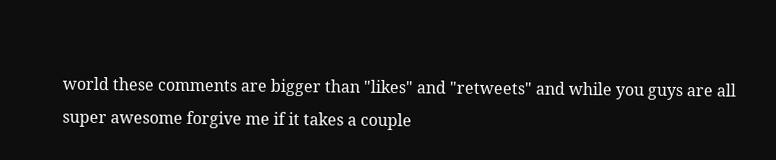world these comments are bigger than "likes" and "retweets" and while you guys are all super awesome forgive me if it takes a couple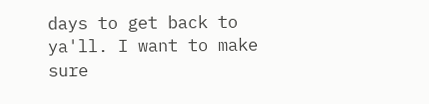days to get back to ya'll. I want to make sure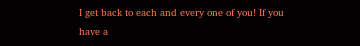I get back to each and every one of you! If you have a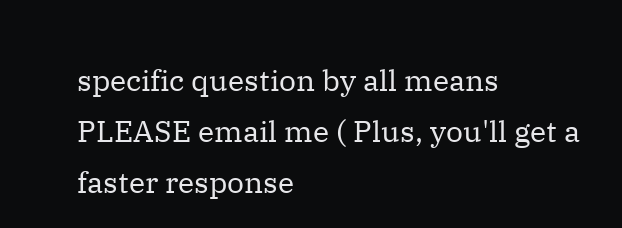specific question by all means PLEASE email me ( Plus, you'll get a faster response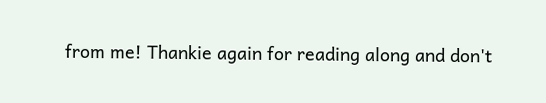from me! Thankie again for reading along and don't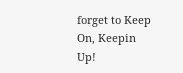forget to Keep On, Keepin Up!